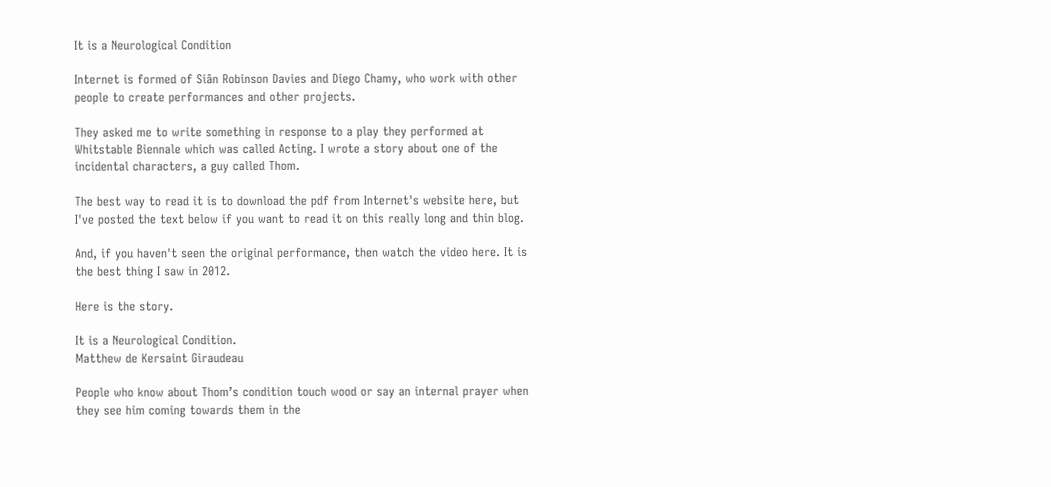It is a Neurological Condition

Internet is formed of Siân Robinson Davies and Diego Chamy, who work with other people to create performances and other projects.

They asked me to write something in response to a play they performed at Whitstable Biennale which was called Acting. I wrote a story about one of the incidental characters, a guy called Thom.

The best way to read it is to download the pdf from Internet's website here, but I've posted the text below if you want to read it on this really long and thin blog.

And, if you haven't seen the original performance, then watch the video here. It is the best thing I saw in 2012.

Here is the story.

It is a Neurological Condition.
Matthew de Kersaint Giraudeau

People who know about Thom’s condition touch wood or say an internal prayer when they see him coming towards them in the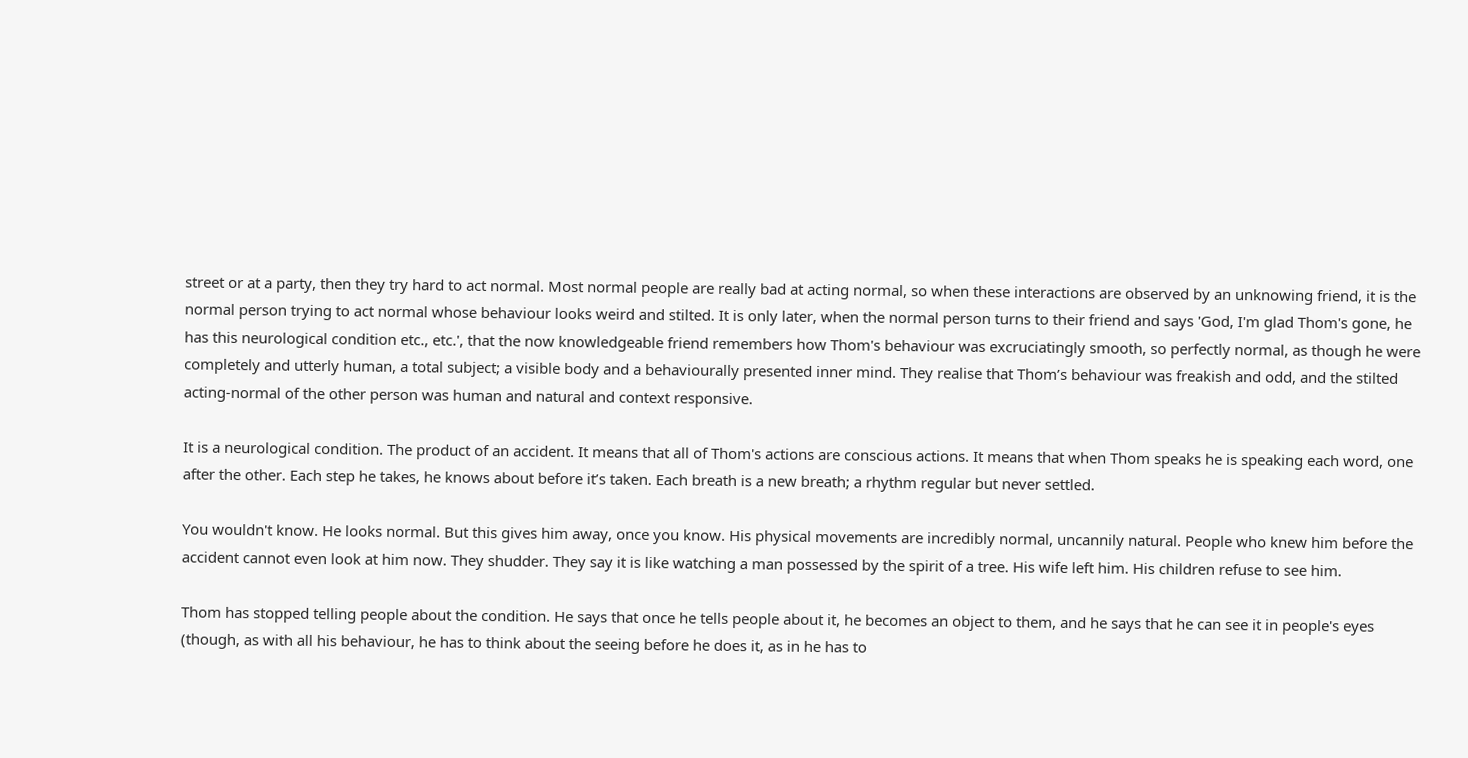street or at a party, then they try hard to act normal. Most normal people are really bad at acting normal, so when these interactions are observed by an unknowing friend, it is the normal person trying to act normal whose behaviour looks weird and stilted. It is only later, when the normal person turns to their friend and says 'God, I'm glad Thom's gone, he has this neurological condition etc., etc.', that the now knowledgeable friend remembers how Thom's behaviour was excruciatingly smooth, so perfectly normal, as though he were completely and utterly human, a total subject; a visible body and a behaviourally presented inner mind. They realise that Thom’s behaviour was freakish and odd, and the stilted acting-normal of the other person was human and natural and context responsive.

It is a neurological condition. The product of an accident. It means that all of Thom's actions are conscious actions. It means that when Thom speaks he is speaking each word, one after the other. Each step he takes, he knows about before it’s taken. Each breath is a new breath; a rhythm regular but never settled.

You wouldn't know. He looks normal. But this gives him away, once you know. His physical movements are incredibly normal, uncannily natural. People who knew him before the accident cannot even look at him now. They shudder. They say it is like watching a man possessed by the spirit of a tree. His wife left him. His children refuse to see him.

Thom has stopped telling people about the condition. He says that once he tells people about it, he becomes an object to them, and he says that he can see it in people's eyes (though, as with all his behaviour, he has to think about the seeing before he does it, as in he has to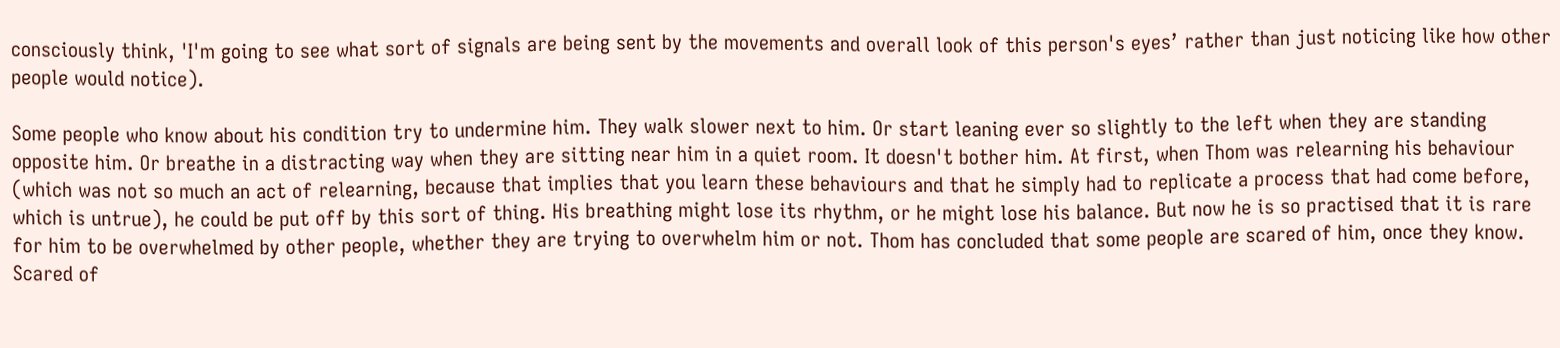consciously think, 'I'm going to see what sort of signals are being sent by the movements and overall look of this person's eyes’ rather than just noticing like how other people would notice).

Some people who know about his condition try to undermine him. They walk slower next to him. Or start leaning ever so slightly to the left when they are standing opposite him. Or breathe in a distracting way when they are sitting near him in a quiet room. It doesn't bother him. At first, when Thom was relearning his behaviour (which was not so much an act of relearning, because that implies that you learn these behaviours and that he simply had to replicate a process that had come before, which is untrue), he could be put off by this sort of thing. His breathing might lose its rhythm, or he might lose his balance. But now he is so practised that it is rare for him to be overwhelmed by other people, whether they are trying to overwhelm him or not. Thom has concluded that some people are scared of him, once they know. Scared of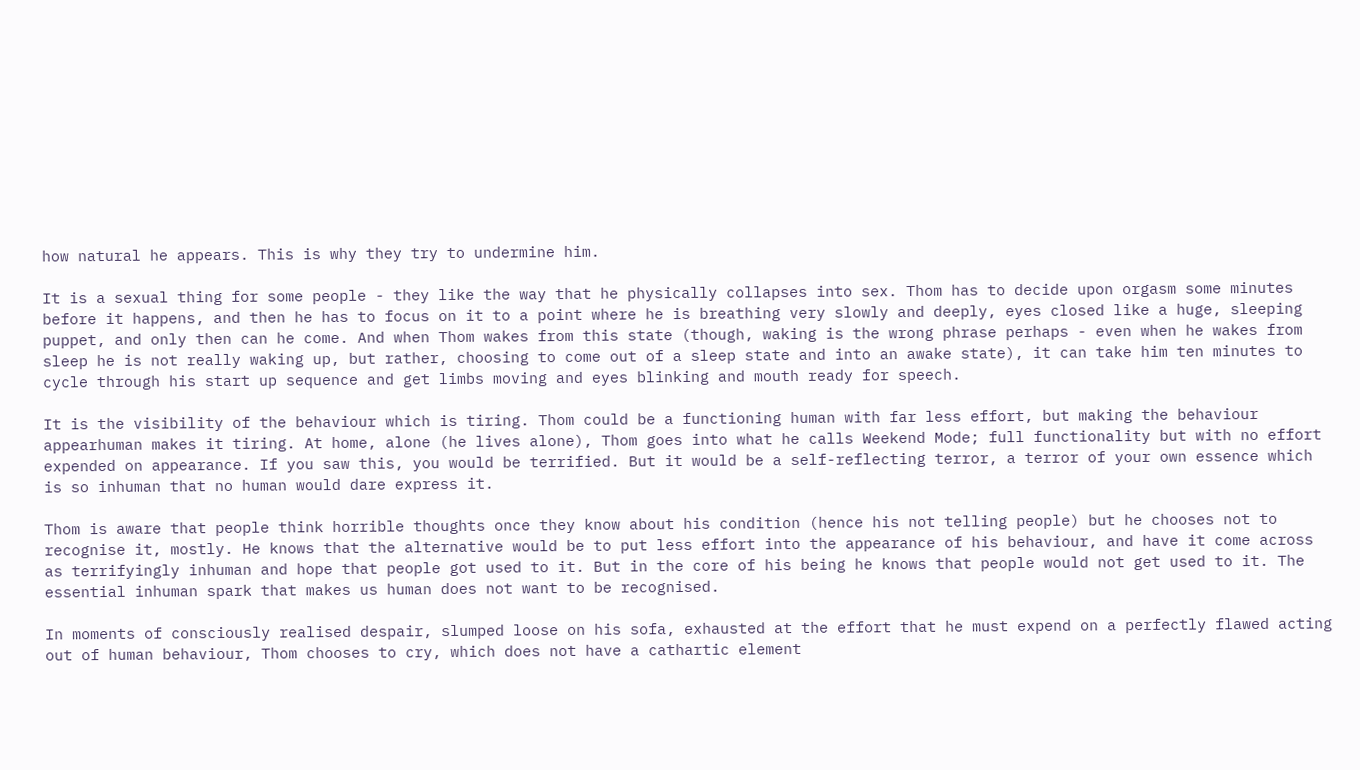how natural he appears. This is why they try to undermine him.

It is a sexual thing for some people - they like the way that he physically collapses into sex. Thom has to decide upon orgasm some minutes before it happens, and then he has to focus on it to a point where he is breathing very slowly and deeply, eyes closed like a huge, sleeping puppet, and only then can he come. And when Thom wakes from this state (though, waking is the wrong phrase perhaps - even when he wakes from sleep he is not really waking up, but rather, choosing to come out of a sleep state and into an awake state), it can take him ten minutes to cycle through his start up sequence and get limbs moving and eyes blinking and mouth ready for speech.

It is the visibility of the behaviour which is tiring. Thom could be a functioning human with far less effort, but making the behaviour appearhuman makes it tiring. At home, alone (he lives alone), Thom goes into what he calls Weekend Mode; full functionality but with no effort expended on appearance. If you saw this, you would be terrified. But it would be a self-reflecting terror, a terror of your own essence which is so inhuman that no human would dare express it.

Thom is aware that people think horrible thoughts once they know about his condition (hence his not telling people) but he chooses not to recognise it, mostly. He knows that the alternative would be to put less effort into the appearance of his behaviour, and have it come across as terrifyingly inhuman and hope that people got used to it. But in the core of his being he knows that people would not get used to it. The essential inhuman spark that makes us human does not want to be recognised.

In moments of consciously realised despair, slumped loose on his sofa, exhausted at the effort that he must expend on a perfectly flawed acting out of human behaviour, Thom chooses to cry, which does not have a cathartic element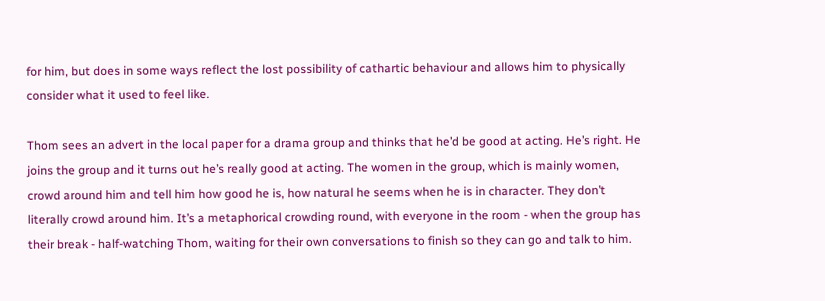for him, but does in some ways reflect the lost possibility of cathartic behaviour and allows him to physically consider what it used to feel like.

Thom sees an advert in the local paper for a drama group and thinks that he’d be good at acting. He’s right. He joins the group and it turns out he’s really good at acting. The women in the group, which is mainly women, crowd around him and tell him how good he is, how natural he seems when he is in character. They don’t literally crowd around him. It’s a metaphorical crowding round, with everyone in the room - when the group has their break - half-watching Thom, waiting for their own conversations to finish so they can go and talk to him.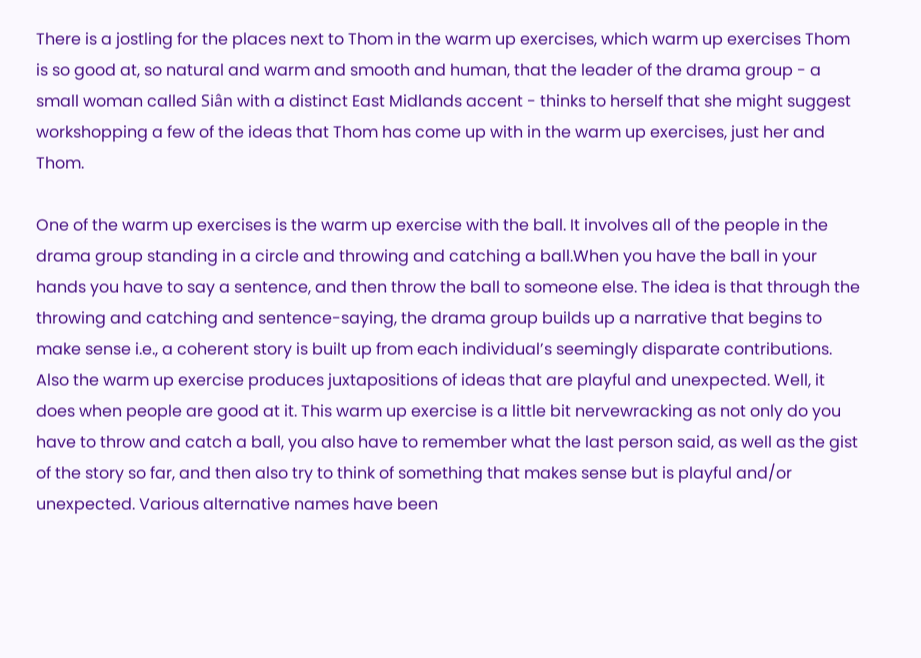There is a jostling for the places next to Thom in the warm up exercises, which warm up exercises Thom is so good at, so natural and warm and smooth and human, that the leader of the drama group - a small woman called Siân with a distinct East Midlands accent - thinks to herself that she might suggest workshopping a few of the ideas that Thom has come up with in the warm up exercises, just her and Thom.

One of the warm up exercises is the warm up exercise with the ball. It involves all of the people in the drama group standing in a circle and throwing and catching a ball.When you have the ball in your hands you have to say a sentence, and then throw the ball to someone else. The idea is that through the throwing and catching and sentence-saying, the drama group builds up a narrative that begins to make sense i.e., a coherent story is built up from each individual’s seemingly disparate contributions. Also the warm up exercise produces juxtapositions of ideas that are playful and unexpected. Well, it does when people are good at it. This warm up exercise is a little bit nervewracking as not only do you have to throw and catch a ball, you also have to remember what the last person said, as well as the gist of the story so far, and then also try to think of something that makes sense but is playful and/or unexpected. Various alternative names have been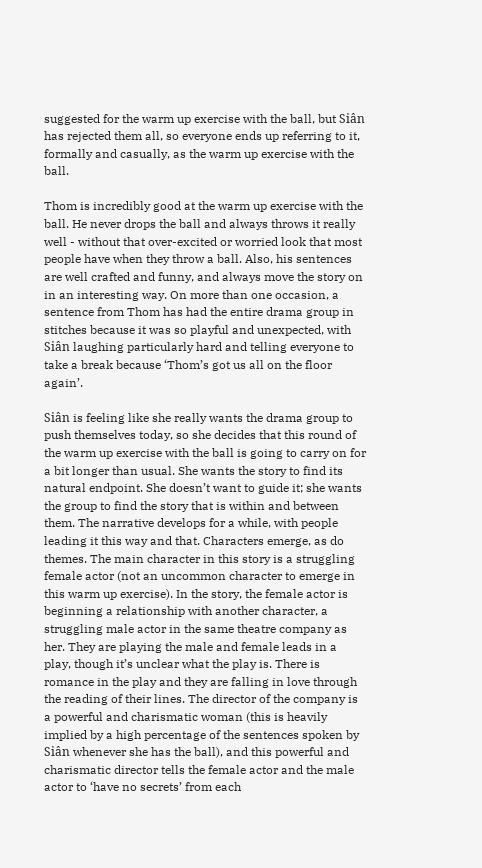suggested for the warm up exercise with the ball, but Siân has rejected them all, so everyone ends up referring to it, formally and casually, as the warm up exercise with the ball.

Thom is incredibly good at the warm up exercise with the ball. He never drops the ball and always throws it really well - without that over-excited or worried look that most people have when they throw a ball. Also, his sentences are well crafted and funny, and always move the story on in an interesting way. On more than one occasion, a sentence from Thom has had the entire drama group in stitches because it was so playful and unexpected, with Siân laughing particularly hard and telling everyone to take a break because ‘Thom’s got us all on the floor again’.

Siân is feeling like she really wants the drama group to push themselves today, so she decides that this round of the warm up exercise with the ball is going to carry on for a bit longer than usual. She wants the story to find its natural endpoint. She doesn’t want to guide it; she wants the group to find the story that is within and between them. The narrative develops for a while, with people leading it this way and that. Characters emerge, as do themes. The main character in this story is a struggling female actor (not an uncommon character to emerge in this warm up exercise). In the story, the female actor is beginning a relationship with another character, a struggling male actor in the same theatre company as her. They are playing the male and female leads in a play, though it’s unclear what the play is. There is romance in the play and they are falling in love through the reading of their lines. The director of the company is a powerful and charismatic woman (this is heavily implied by a high percentage of the sentences spoken by Siân whenever she has the ball), and this powerful and charismatic director tells the female actor and the male actor to ‘have no secrets’ from each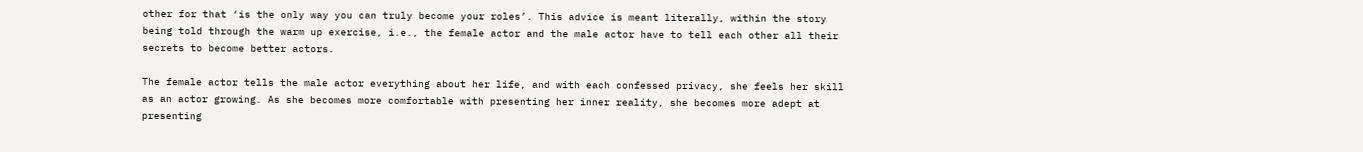other for that ‘is the only way you can truly become your roles’. This advice is meant literally, within the story being told through the warm up exercise, i.e., the female actor and the male actor have to tell each other all their secrets to become better actors.

The female actor tells the male actor everything about her life, and with each confessed privacy, she feels her skill as an actor growing. As she becomes more comfortable with presenting her inner reality, she becomes more adept at presenting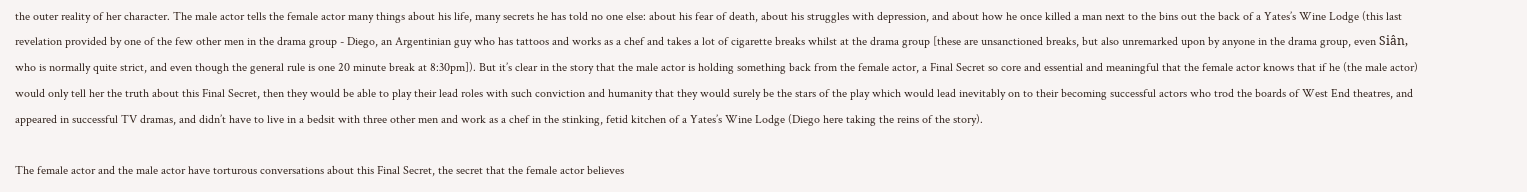the outer reality of her character. The male actor tells the female actor many things about his life, many secrets he has told no one else: about his fear of death, about his struggles with depression, and about how he once killed a man next to the bins out the back of a Yates’s Wine Lodge (this last revelation provided by one of the few other men in the drama group - Diego, an Argentinian guy who has tattoos and works as a chef and takes a lot of cigarette breaks whilst at the drama group [these are unsanctioned breaks, but also unremarked upon by anyone in the drama group, even Siân, who is normally quite strict, and even though the general rule is one 20 minute break at 8:30pm]). But it’s clear in the story that the male actor is holding something back from the female actor, a Final Secret so core and essential and meaningful that the female actor knows that if he (the male actor) would only tell her the truth about this Final Secret, then they would be able to play their lead roles with such conviction and humanity that they would surely be the stars of the play which would lead inevitably on to their becoming successful actors who trod the boards of West End theatres, and appeared in successful TV dramas, and didn’t have to live in a bedsit with three other men and work as a chef in the stinking, fetid kitchen of a Yates’s Wine Lodge (Diego here taking the reins of the story).

The female actor and the male actor have torturous conversations about this Final Secret, the secret that the female actor believes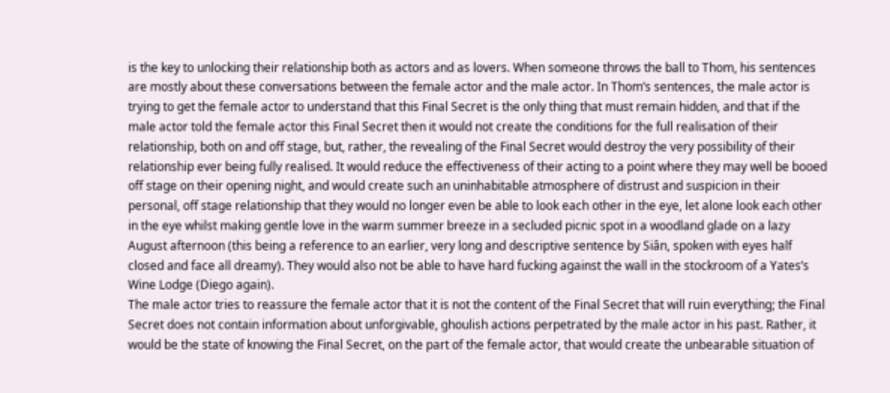is the key to unlocking their relationship both as actors and as lovers. When someone throws the ball to Thom, his sentences are mostly about these conversations between the female actor and the male actor. In Thom’s sentences, the male actor is trying to get the female actor to understand that this Final Secret is the only thing that must remain hidden, and that if the male actor told the female actor this Final Secret then it would not create the conditions for the full realisation of their relationship, both on and off stage, but, rather, the revealing of the Final Secret would destroy the very possibility of their relationship ever being fully realised. It would reduce the effectiveness of their acting to a point where they may well be booed off stage on their opening night, and would create such an uninhabitable atmosphere of distrust and suspicion in their personal, off stage relationship that they would no longer even be able to look each other in the eye, let alone look each other in the eye whilst making gentle love in the warm summer breeze in a secluded picnic spot in a woodland glade on a lazy August afternoon (this being a reference to an earlier, very long and descriptive sentence by Siân, spoken with eyes half closed and face all dreamy). They would also not be able to have hard fucking against the wall in the stockroom of a Yates’s Wine Lodge (Diego again).
The male actor tries to reassure the female actor that it is not the content of the Final Secret that will ruin everything; the Final Secret does not contain information about unforgivable, ghoulish actions perpetrated by the male actor in his past. Rather, it would be the state of knowing the Final Secret, on the part of the female actor, that would create the unbearable situation of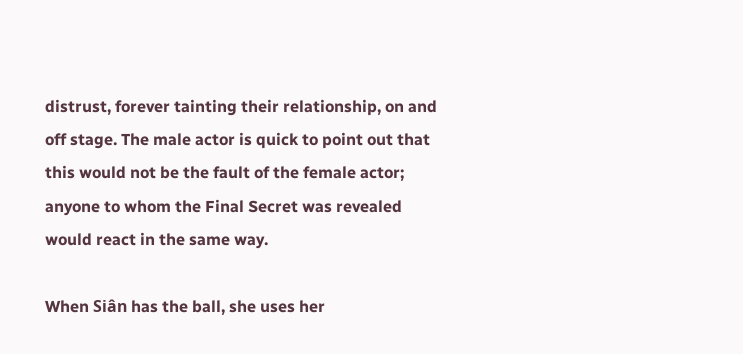distrust, forever tainting their relationship, on and off stage. The male actor is quick to point out that this would not be the fault of the female actor; anyone to whom the Final Secret was revealed would react in the same way.

When Siân has the ball, she uses her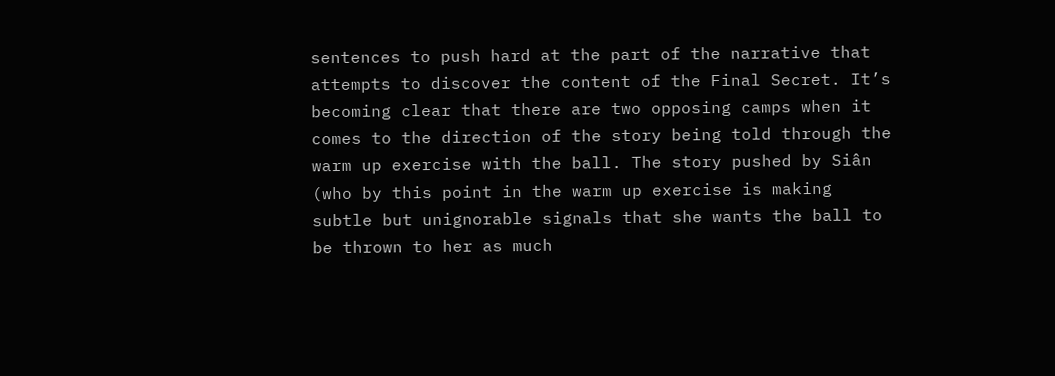sentences to push hard at the part of the narrative that attempts to discover the content of the Final Secret. It’s becoming clear that there are two opposing camps when it comes to the direction of the story being told through the warm up exercise with the ball. The story pushed by Siân (who by this point in the warm up exercise is making subtle but unignorable signals that she wants the ball to be thrown to her as much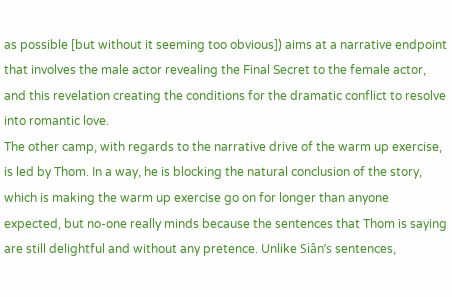as possible [but without it seeming too obvious]) aims at a narrative endpoint that involves the male actor revealing the Final Secret to the female actor, and this revelation creating the conditions for the dramatic conflict to resolve into romantic love.
The other camp, with regards to the narrative drive of the warm up exercise, is led by Thom. In a way, he is blocking the natural conclusion of the story, which is making the warm up exercise go on for longer than anyone expected, but no-one really minds because the sentences that Thom is saying are still delightful and without any pretence. Unlike Siân’s sentences,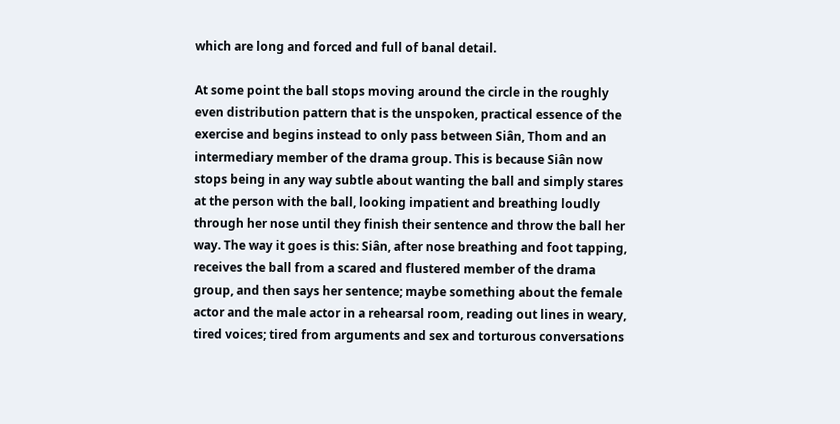which are long and forced and full of banal detail.

At some point the ball stops moving around the circle in the roughly even distribution pattern that is the unspoken, practical essence of the exercise and begins instead to only pass between Siân, Thom and an intermediary member of the drama group. This is because Siân now stops being in any way subtle about wanting the ball and simply stares at the person with the ball, looking impatient and breathing loudly through her nose until they finish their sentence and throw the ball her way. The way it goes is this: Siân, after nose breathing and foot tapping, receives the ball from a scared and flustered member of the drama group, and then says her sentence; maybe something about the female actor and the male actor in a rehearsal room, reading out lines in weary, tired voices; tired from arguments and sex and torturous conversations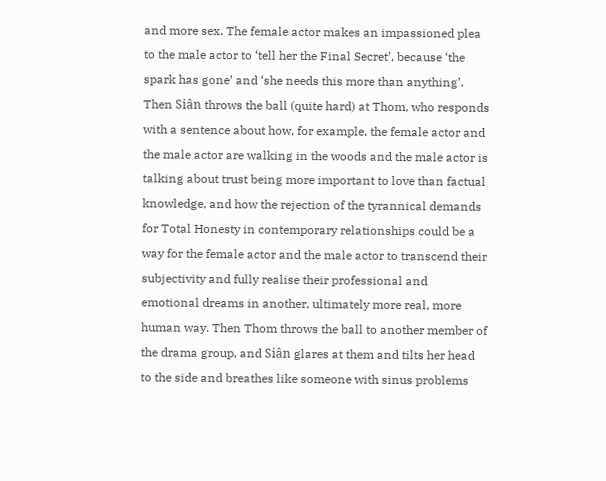and more sex. The female actor makes an impassioned plea to the male actor to ‘tell her the Final Secret’, because ‘the spark has gone’ and ‘she needs this more than anything’. Then Siân throws the ball (quite hard) at Thom, who responds with a sentence about how, for example, the female actor and the male actor are walking in the woods and the male actor is talking about trust being more important to love than factual knowledge, and how the rejection of the tyrannical demands for Total Honesty in contemporary relationships could be a way for the female actor and the male actor to transcend their subjectivity and fully realise their professional and emotional dreams in another, ultimately more real, more human way. Then Thom throws the ball to another member of the drama group, and Siân glares at them and tilts her head to the side and breathes like someone with sinus problems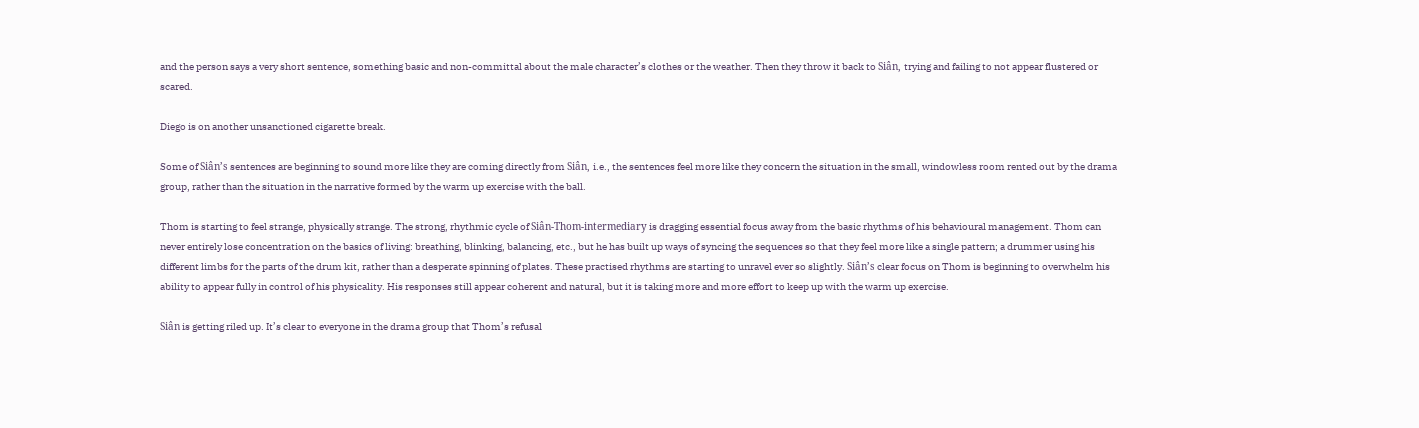and the person says a very short sentence, something basic and non-committal about the male character’s clothes or the weather. Then they throw it back to Siân, trying and failing to not appear flustered or scared.

Diego is on another unsanctioned cigarette break.

Some of Siân’s sentences are beginning to sound more like they are coming directly from Siân, i.e., the sentences feel more like they concern the situation in the small, windowless room rented out by the drama group, rather than the situation in the narrative formed by the warm up exercise with the ball.

Thom is starting to feel strange, physically strange. The strong, rhythmic cycle of Siân-Thom-intermediary is dragging essential focus away from the basic rhythms of his behavioural management. Thom can never entirely lose concentration on the basics of living: breathing, blinking, balancing, etc., but he has built up ways of syncing the sequences so that they feel more like a single pattern; a drummer using his different limbs for the parts of the drum kit, rather than a desperate spinning of plates. These practised rhythms are starting to unravel ever so slightly. Siân’s clear focus on Thom is beginning to overwhelm his ability to appear fully in control of his physicality. His responses still appear coherent and natural, but it is taking more and more effort to keep up with the warm up exercise.

Siân is getting riled up. It’s clear to everyone in the drama group that Thom’s refusal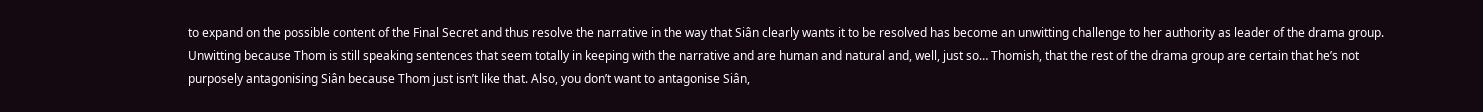to expand on the possible content of the Final Secret and thus resolve the narrative in the way that Siân clearly wants it to be resolved has become an unwitting challenge to her authority as leader of the drama group. Unwitting because Thom is still speaking sentences that seem totally in keeping with the narrative and are human and natural and, well, just so… Thomish, that the rest of the drama group are certain that he’s not purposely antagonising Siân because Thom just isn’t like that. Also, you don’t want to antagonise Siân,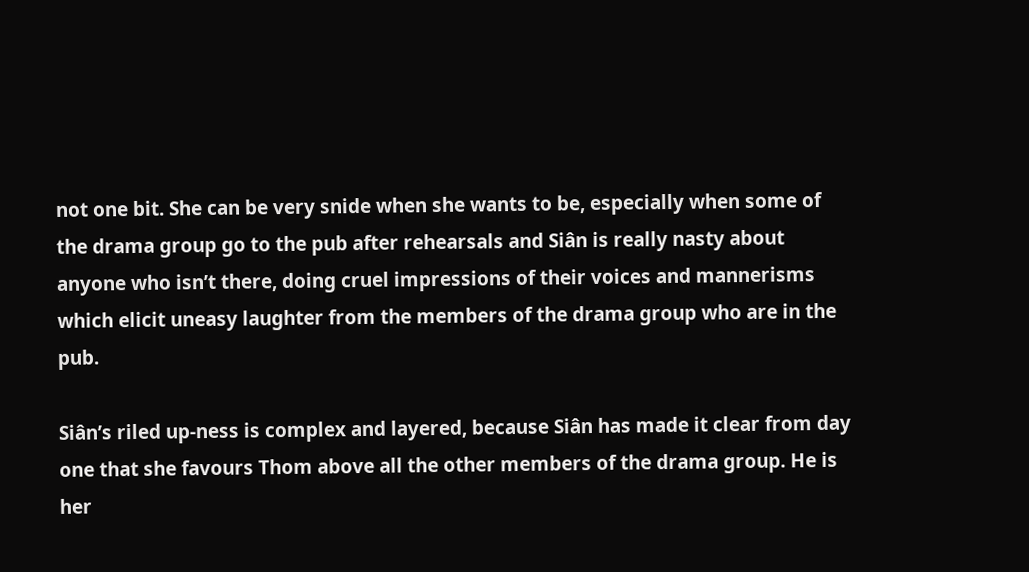not one bit. She can be very snide when she wants to be, especially when some of the drama group go to the pub after rehearsals and Siân is really nasty about anyone who isn’t there, doing cruel impressions of their voices and mannerisms which elicit uneasy laughter from the members of the drama group who are in the pub.

Siân’s riled up-ness is complex and layered, because Siân has made it clear from day one that she favours Thom above all the other members of the drama group. He is her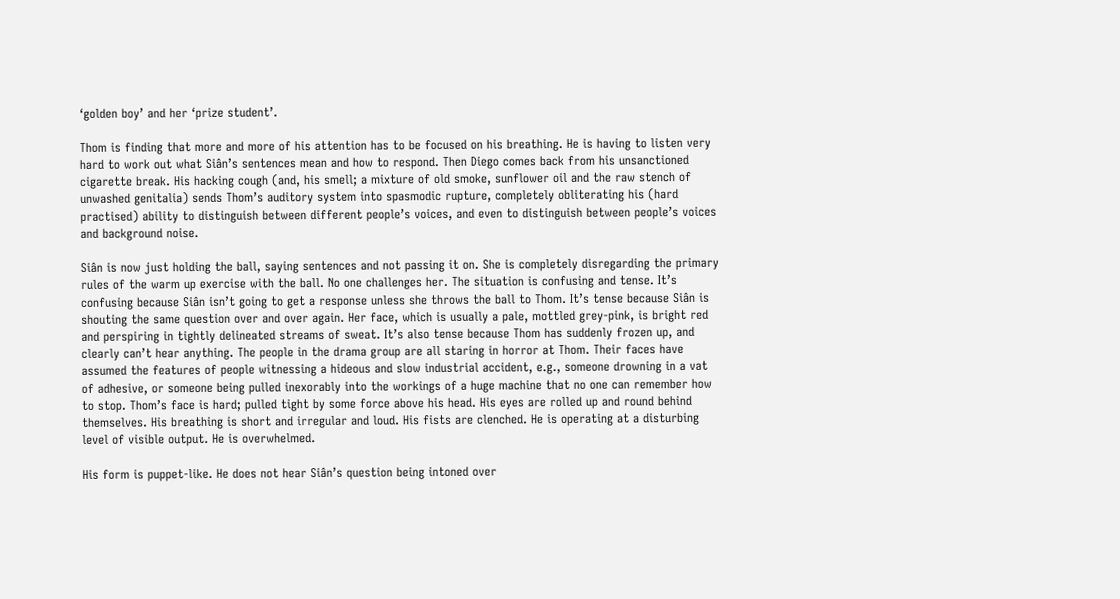‘golden boy’ and her ‘prize student’.

Thom is finding that more and more of his attention has to be focused on his breathing. He is having to listen very hard to work out what Siân’s sentences mean and how to respond. Then Diego comes back from his unsanctioned cigarette break. His hacking cough (and, his smell; a mixture of old smoke, sunflower oil and the raw stench of unwashed genitalia) sends Thom’s auditory system into spasmodic rupture, completely obliterating his (hard practised) ability to distinguish between different people’s voices, and even to distinguish between people’s voices and background noise.

Siân is now just holding the ball, saying sentences and not passing it on. She is completely disregarding the primary rules of the warm up exercise with the ball. No one challenges her. The situation is confusing and tense. It’s confusing because Siân isn’t going to get a response unless she throws the ball to Thom. It’s tense because Siân is shouting the same question over and over again. Her face, which is usually a pale, mottled grey-pink, is bright red and perspiring in tightly delineated streams of sweat. It’s also tense because Thom has suddenly frozen up, and clearly can’t hear anything. The people in the drama group are all staring in horror at Thom. Their faces have assumed the features of people witnessing a hideous and slow industrial accident, e.g., someone drowning in a vat of adhesive, or someone being pulled inexorably into the workings of a huge machine that no one can remember how to stop. Thom’s face is hard; pulled tight by some force above his head. His eyes are rolled up and round behind themselves. His breathing is short and irregular and loud. His fists are clenched. He is operating at a disturbing level of visible output. He is overwhelmed.

His form is puppet-like. He does not hear Siân’s question being intoned over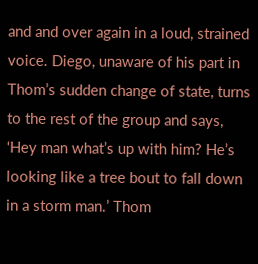and and over again in a loud, strained voice. Diego, unaware of his part in Thom’s sudden change of state, turns to the rest of the group and says, ‘Hey man what’s up with him? He’s looking like a tree bout to fall down in a storm man.’ Thom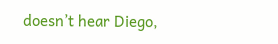doesn’t hear Diego,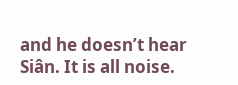and he doesn’t hear Siân. It is all noise.